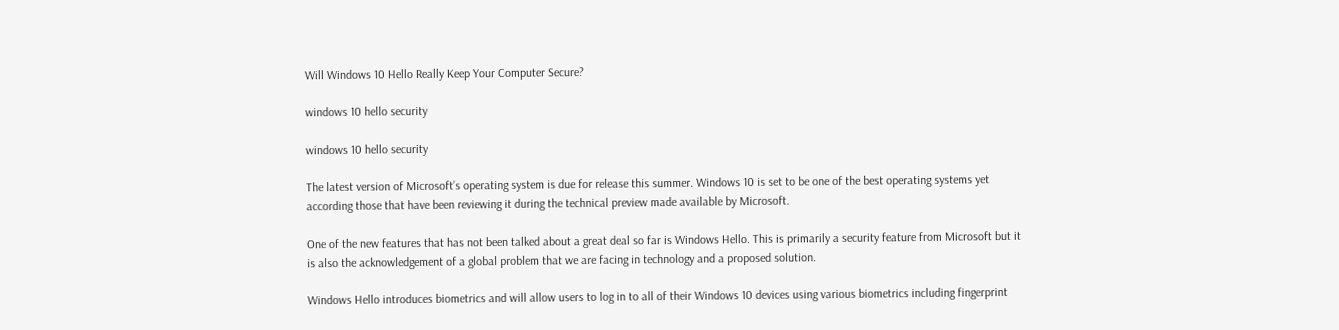Will Windows 10 Hello Really Keep Your Computer Secure?

windows 10 hello security

windows 10 hello security

The latest version of Microsoft’s operating system is due for release this summer. Windows 10 is set to be one of the best operating systems yet according those that have been reviewing it during the technical preview made available by Microsoft.

One of the new features that has not been talked about a great deal so far is Windows Hello. This is primarily a security feature from Microsoft but it is also the acknowledgement of a global problem that we are facing in technology and a proposed solution.

Windows Hello introduces biometrics and will allow users to log in to all of their Windows 10 devices using various biometrics including fingerprint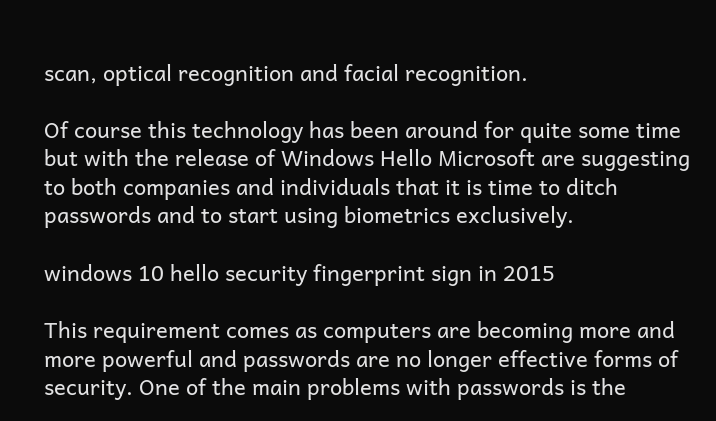scan, optical recognition and facial recognition.

Of course this technology has been around for quite some time but with the release of Windows Hello Microsoft are suggesting to both companies and individuals that it is time to ditch passwords and to start using biometrics exclusively.

windows 10 hello security fingerprint sign in 2015

This requirement comes as computers are becoming more and more powerful and passwords are no longer effective forms of security. One of the main problems with passwords is the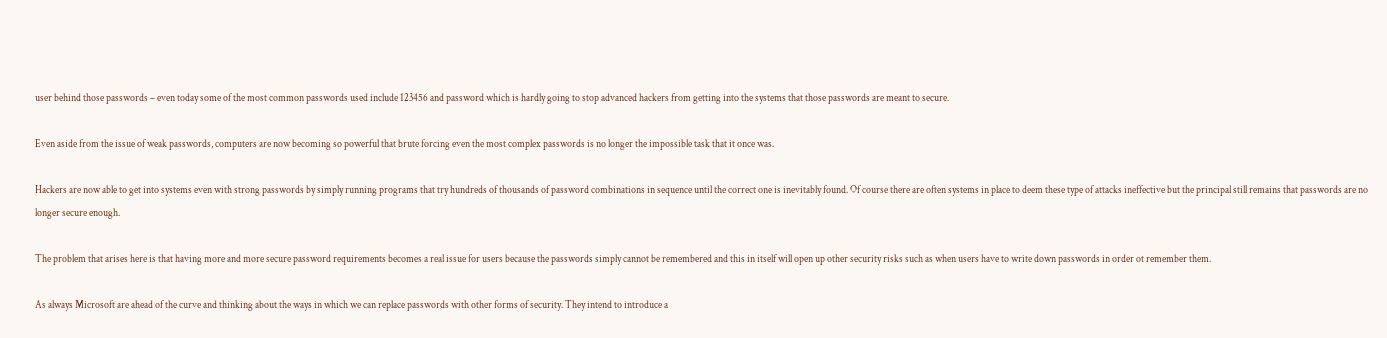user behind those passwords – even today some of the most common passwords used include 123456 and password which is hardly going to stop advanced hackers from getting into the systems that those passwords are meant to secure.

Even aside from the issue of weak passwords, computers are now becoming so powerful that brute forcing even the most complex passwords is no longer the impossible task that it once was.

Hackers are now able to get into systems even with strong passwords by simply running programs that try hundreds of thousands of password combinations in sequence until the correct one is inevitably found. Of course there are often systems in place to deem these type of attacks ineffective but the principal still remains that passwords are no longer secure enough.

The problem that arises here is that having more and more secure password requirements becomes a real issue for users because the passwords simply cannot be remembered and this in itself will open up other security risks such as when users have to write down passwords in order ot remember them.

As always Microsoft are ahead of the curve and thinking about the ways in which we can replace passwords with other forms of security. They intend to introduce a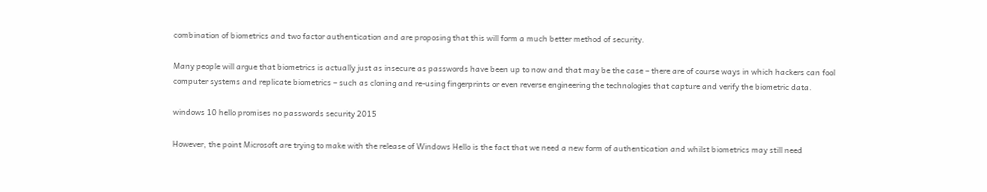combination of biometrics and two factor authentication and are proposing that this will form a much better method of security.

Many people will argue that biometrics is actually just as insecure as passwords have been up to now and that may be the case – there are of course ways in which hackers can fool computer systems and replicate biometrics – such as cloning and re-using fingerprints or even reverse engineering the technologies that capture and verify the biometric data.

windows 10 hello promises no passwords security 2015

However, the point Microsoft are trying to make with the release of Windows Hello is the fact that we need a new form of authentication and whilst biometrics may still need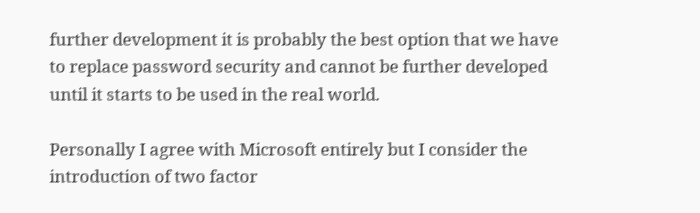further development it is probably the best option that we have to replace password security and cannot be further developed until it starts to be used in the real world.

Personally I agree with Microsoft entirely but I consider the introduction of two factor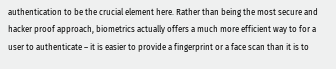authentication to be the crucial element here. Rather than being the most secure and hacker proof approach, biometrics actually offers a much more efficient way to for a user to authenticate – it is easier to provide a fingerprint or a face scan than it is to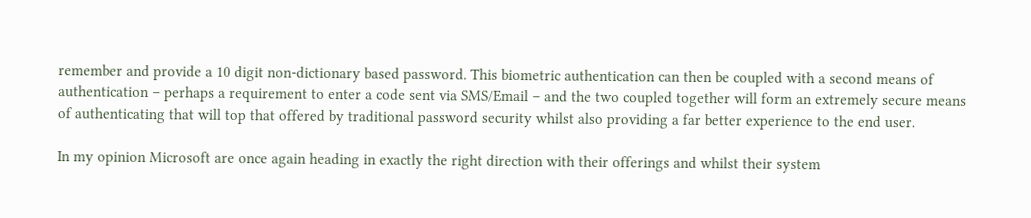remember and provide a 10 digit non-dictionary based password. This biometric authentication can then be coupled with a second means of authentication – perhaps a requirement to enter a code sent via SMS/Email – and the two coupled together will form an extremely secure means of authenticating that will top that offered by traditional password security whilst also providing a far better experience to the end user.

In my opinion Microsoft are once again heading in exactly the right direction with their offerings and whilst their system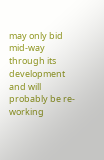may only bid mid-way through its development and will probably be re-working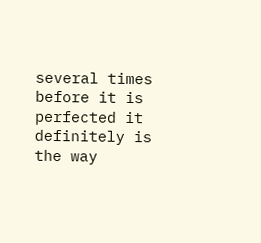several times before it is perfected it definitely is the way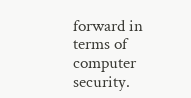forward in terms of computer security.